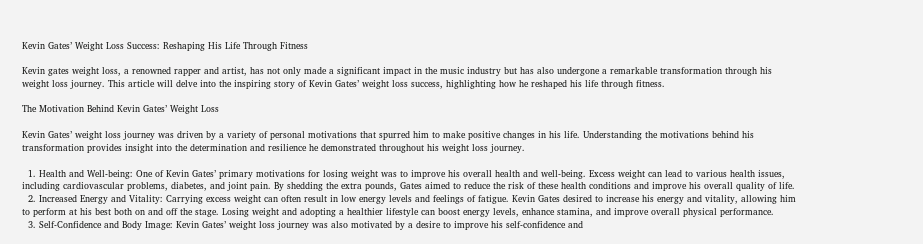Kevin Gates’ Weight Loss Success: Reshaping His Life Through Fitness

Kevin gates weight loss, a renowned rapper and artist, has not only made a significant impact in the music industry but has also undergone a remarkable transformation through his weight loss journey. This article will delve into the inspiring story of Kevin Gates’ weight loss success, highlighting how he reshaped his life through fitness.

The Motivation Behind Kevin Gates’ Weight Loss

Kevin Gates’ weight loss journey was driven by a variety of personal motivations that spurred him to make positive changes in his life. Understanding the motivations behind his transformation provides insight into the determination and resilience he demonstrated throughout his weight loss journey.

  1. Health and Well-being: One of Kevin Gates’ primary motivations for losing weight was to improve his overall health and well-being. Excess weight can lead to various health issues, including cardiovascular problems, diabetes, and joint pain. By shedding the extra pounds, Gates aimed to reduce the risk of these health conditions and improve his overall quality of life.
  2. Increased Energy and Vitality: Carrying excess weight can often result in low energy levels and feelings of fatigue. Kevin Gates desired to increase his energy and vitality, allowing him to perform at his best both on and off the stage. Losing weight and adopting a healthier lifestyle can boost energy levels, enhance stamina, and improve overall physical performance.
  3. Self-Confidence and Body Image: Kevin Gates’ weight loss journey was also motivated by a desire to improve his self-confidence and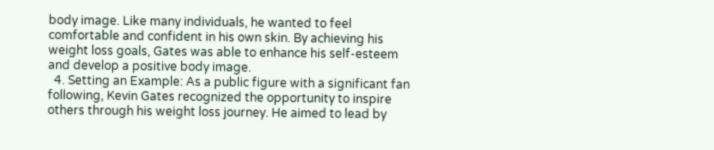body image. Like many individuals, he wanted to feel comfortable and confident in his own skin. By achieving his weight loss goals, Gates was able to enhance his self-esteem and develop a positive body image.
  4. Setting an Example: As a public figure with a significant fan following, Kevin Gates recognized the opportunity to inspire others through his weight loss journey. He aimed to lead by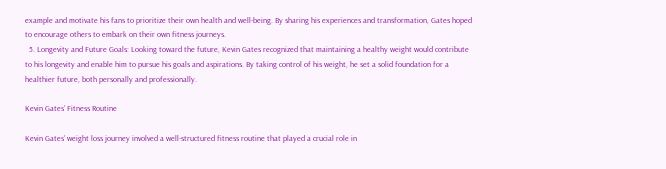example and motivate his fans to prioritize their own health and well-being. By sharing his experiences and transformation, Gates hoped to encourage others to embark on their own fitness journeys.
  5. Longevity and Future Goals: Looking toward the future, Kevin Gates recognized that maintaining a healthy weight would contribute to his longevity and enable him to pursue his goals and aspirations. By taking control of his weight, he set a solid foundation for a healthier future, both personally and professionally.

Kevin Gates’ Fitness Routine

Kevin Gates’ weight loss journey involved a well-structured fitness routine that played a crucial role in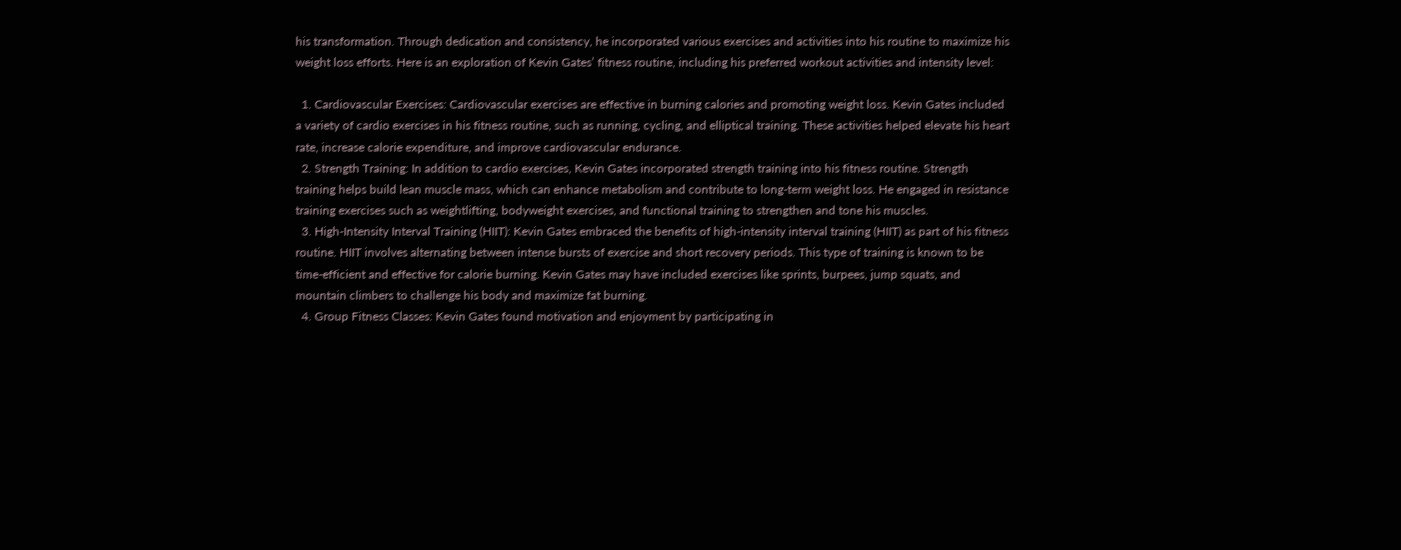his transformation. Through dedication and consistency, he incorporated various exercises and activities into his routine to maximize his weight loss efforts. Here is an exploration of Kevin Gates’ fitness routine, including his preferred workout activities and intensity level:

  1. Cardiovascular Exercises: Cardiovascular exercises are effective in burning calories and promoting weight loss. Kevin Gates included a variety of cardio exercises in his fitness routine, such as running, cycling, and elliptical training. These activities helped elevate his heart rate, increase calorie expenditure, and improve cardiovascular endurance.
  2. Strength Training: In addition to cardio exercises, Kevin Gates incorporated strength training into his fitness routine. Strength training helps build lean muscle mass, which can enhance metabolism and contribute to long-term weight loss. He engaged in resistance training exercises such as weightlifting, bodyweight exercises, and functional training to strengthen and tone his muscles.
  3. High-Intensity Interval Training (HIIT): Kevin Gates embraced the benefits of high-intensity interval training (HIIT) as part of his fitness routine. HIIT involves alternating between intense bursts of exercise and short recovery periods. This type of training is known to be time-efficient and effective for calorie burning. Kevin Gates may have included exercises like sprints, burpees, jump squats, and mountain climbers to challenge his body and maximize fat burning.
  4. Group Fitness Classes: Kevin Gates found motivation and enjoyment by participating in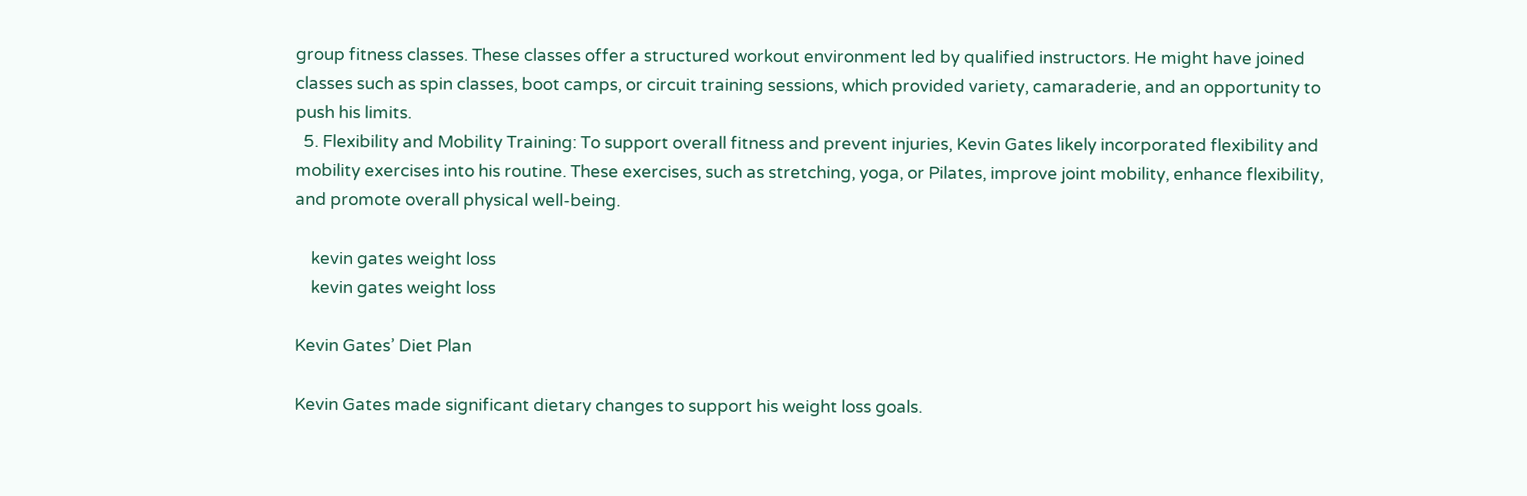group fitness classes. These classes offer a structured workout environment led by qualified instructors. He might have joined classes such as spin classes, boot camps, or circuit training sessions, which provided variety, camaraderie, and an opportunity to push his limits.
  5. Flexibility and Mobility Training: To support overall fitness and prevent injuries, Kevin Gates likely incorporated flexibility and mobility exercises into his routine. These exercises, such as stretching, yoga, or Pilates, improve joint mobility, enhance flexibility, and promote overall physical well-being.

    kevin gates weight loss
    kevin gates weight loss

Kevin Gates’ Diet Plan

Kevin Gates made significant dietary changes to support his weight loss goals.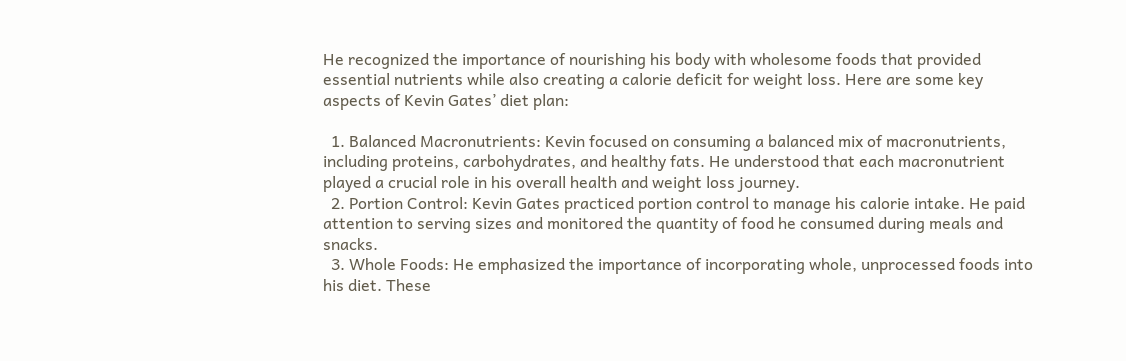He recognized the importance of nourishing his body with wholesome foods that provided essential nutrients while also creating a calorie deficit for weight loss. Here are some key aspects of Kevin Gates’ diet plan:

  1. Balanced Macronutrients: Kevin focused on consuming a balanced mix of macronutrients, including proteins, carbohydrates, and healthy fats. He understood that each macronutrient played a crucial role in his overall health and weight loss journey.
  2. Portion Control: Kevin Gates practiced portion control to manage his calorie intake. He paid attention to serving sizes and monitored the quantity of food he consumed during meals and snacks.
  3. Whole Foods: He emphasized the importance of incorporating whole, unprocessed foods into his diet. These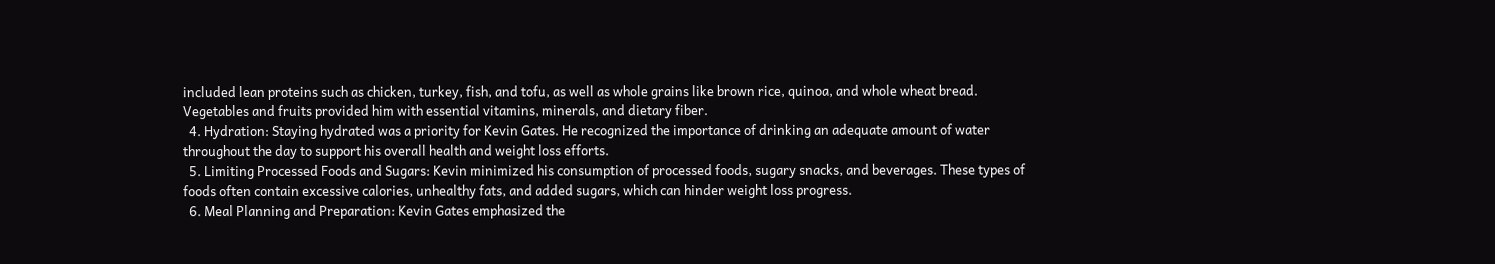included lean proteins such as chicken, turkey, fish, and tofu, as well as whole grains like brown rice, quinoa, and whole wheat bread. Vegetables and fruits provided him with essential vitamins, minerals, and dietary fiber.
  4. Hydration: Staying hydrated was a priority for Kevin Gates. He recognized the importance of drinking an adequate amount of water throughout the day to support his overall health and weight loss efforts.
  5. Limiting Processed Foods and Sugars: Kevin minimized his consumption of processed foods, sugary snacks, and beverages. These types of foods often contain excessive calories, unhealthy fats, and added sugars, which can hinder weight loss progress.
  6. Meal Planning and Preparation: Kevin Gates emphasized the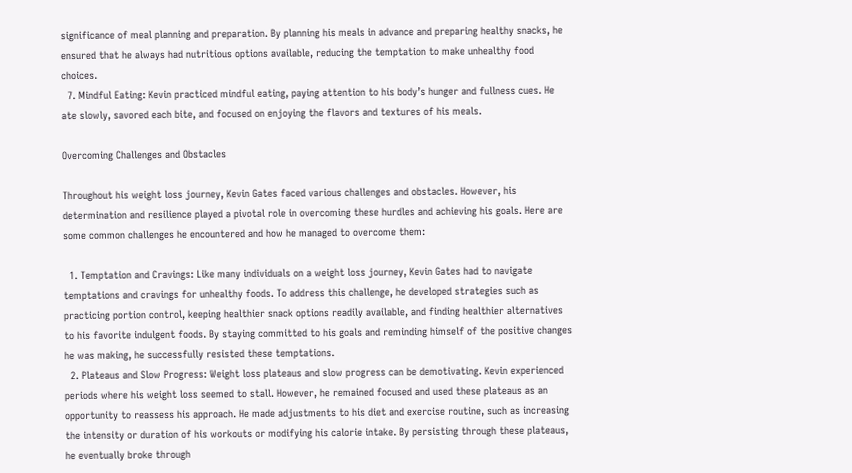significance of meal planning and preparation. By planning his meals in advance and preparing healthy snacks, he ensured that he always had nutritious options available, reducing the temptation to make unhealthy food choices.
  7. Mindful Eating: Kevin practiced mindful eating, paying attention to his body’s hunger and fullness cues. He ate slowly, savored each bite, and focused on enjoying the flavors and textures of his meals.

Overcoming Challenges and Obstacles

Throughout his weight loss journey, Kevin Gates faced various challenges and obstacles. However, his determination and resilience played a pivotal role in overcoming these hurdles and achieving his goals. Here are some common challenges he encountered and how he managed to overcome them:

  1. Temptation and Cravings: Like many individuals on a weight loss journey, Kevin Gates had to navigate temptations and cravings for unhealthy foods. To address this challenge, he developed strategies such as practicing portion control, keeping healthier snack options readily available, and finding healthier alternatives to his favorite indulgent foods. By staying committed to his goals and reminding himself of the positive changes he was making, he successfully resisted these temptations.
  2. Plateaus and Slow Progress: Weight loss plateaus and slow progress can be demotivating. Kevin experienced periods where his weight loss seemed to stall. However, he remained focused and used these plateaus as an opportunity to reassess his approach. He made adjustments to his diet and exercise routine, such as increasing the intensity or duration of his workouts or modifying his calorie intake. By persisting through these plateaus, he eventually broke through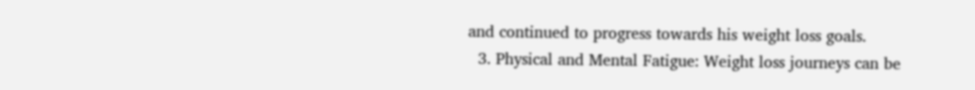and continued to progress towards his weight loss goals.
  3. Physical and Mental Fatigue: Weight loss journeys can be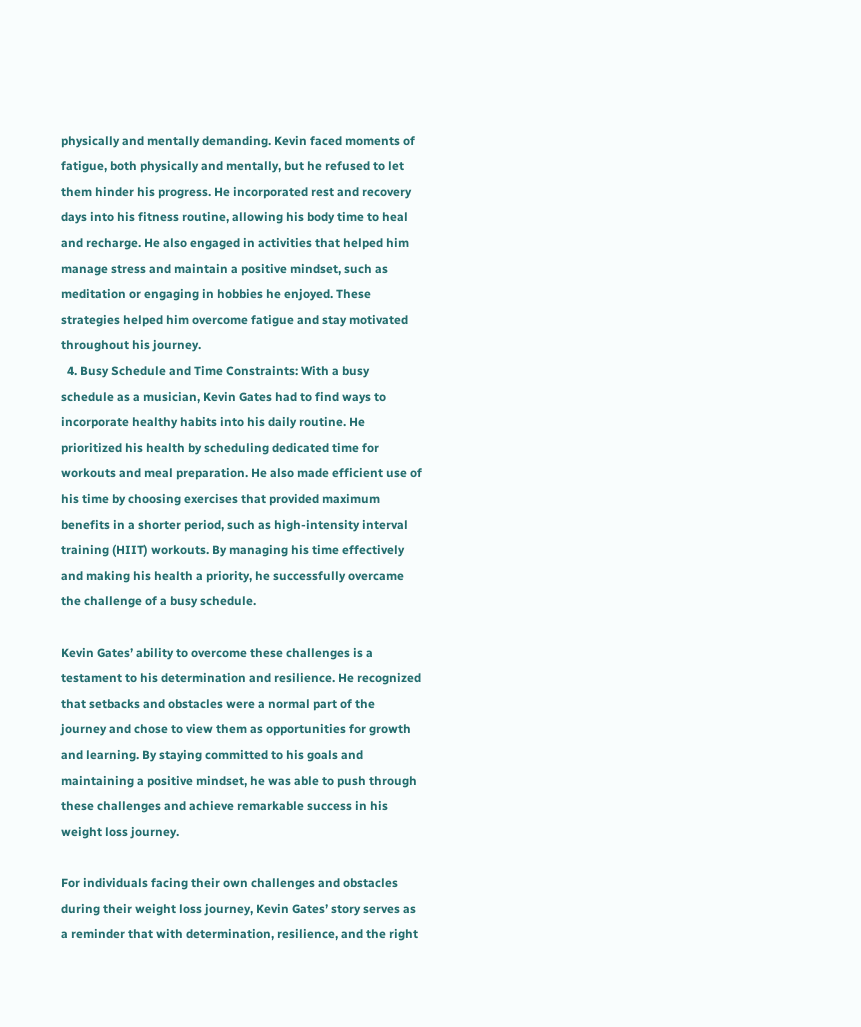physically and mentally demanding. Kevin faced moments of fatigue, both physically and mentally, but he refused to let them hinder his progress. He incorporated rest and recovery days into his fitness routine, allowing his body time to heal and recharge. He also engaged in activities that helped him manage stress and maintain a positive mindset, such as meditation or engaging in hobbies he enjoyed. These strategies helped him overcome fatigue and stay motivated throughout his journey.
  4. Busy Schedule and Time Constraints: With a busy schedule as a musician, Kevin Gates had to find ways to incorporate healthy habits into his daily routine. He prioritized his health by scheduling dedicated time for workouts and meal preparation. He also made efficient use of his time by choosing exercises that provided maximum benefits in a shorter period, such as high-intensity interval training (HIIT) workouts. By managing his time effectively and making his health a priority, he successfully overcame the challenge of a busy schedule.

Kevin Gates’ ability to overcome these challenges is a testament to his determination and resilience. He recognized that setbacks and obstacles were a normal part of the journey and chose to view them as opportunities for growth and learning. By staying committed to his goals and maintaining a positive mindset, he was able to push through these challenges and achieve remarkable success in his weight loss journey.

For individuals facing their own challenges and obstacles during their weight loss journey, Kevin Gates’ story serves as a reminder that with determination, resilience, and the right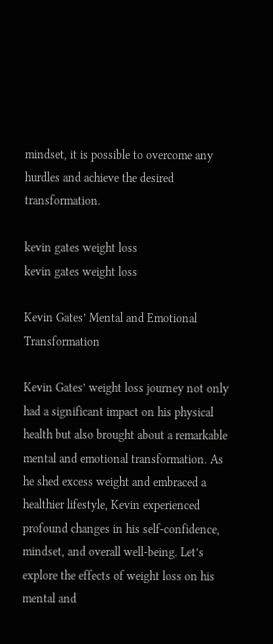mindset, it is possible to overcome any hurdles and achieve the desired transformation.

kevin gates weight loss
kevin gates weight loss

Kevin Gates’ Mental and Emotional Transformation

Kevin Gates’ weight loss journey not only had a significant impact on his physical health but also brought about a remarkable mental and emotional transformation. As he shed excess weight and embraced a healthier lifestyle, Kevin experienced profound changes in his self-confidence, mindset, and overall well-being. Let’s explore the effects of weight loss on his mental and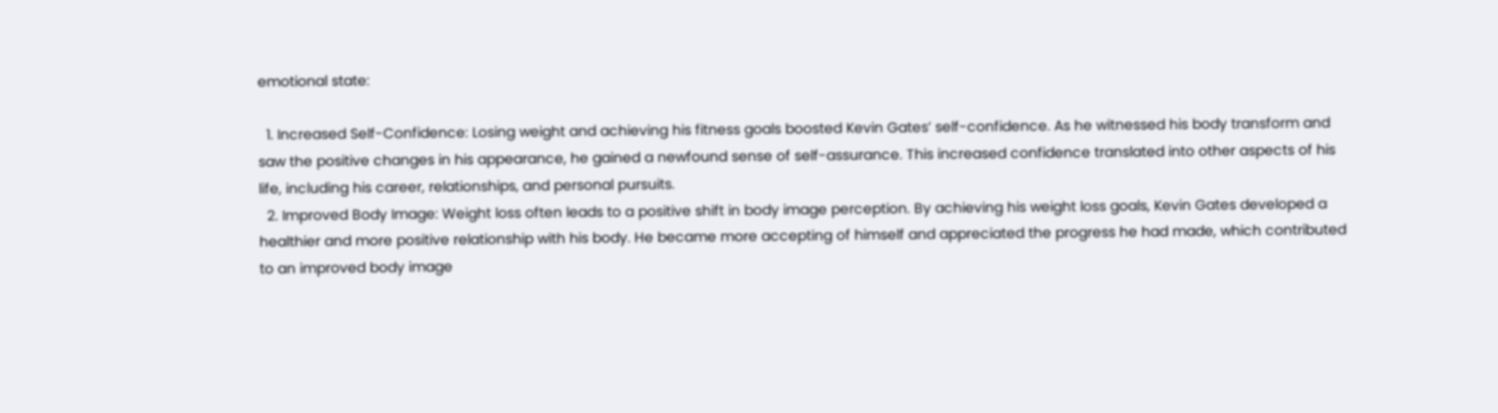emotional state:

  1. Increased Self-Confidence: Losing weight and achieving his fitness goals boosted Kevin Gates’ self-confidence. As he witnessed his body transform and saw the positive changes in his appearance, he gained a newfound sense of self-assurance. This increased confidence translated into other aspects of his life, including his career, relationships, and personal pursuits.
  2. Improved Body Image: Weight loss often leads to a positive shift in body image perception. By achieving his weight loss goals, Kevin Gates developed a healthier and more positive relationship with his body. He became more accepting of himself and appreciated the progress he had made, which contributed to an improved body image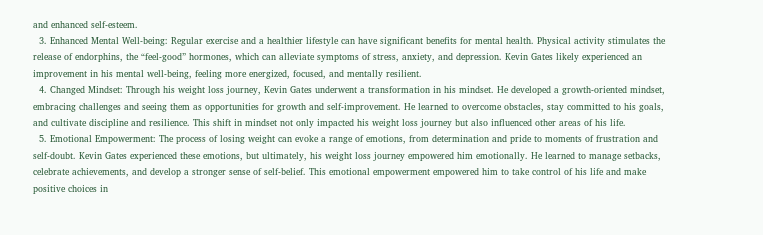and enhanced self-esteem.
  3. Enhanced Mental Well-being: Regular exercise and a healthier lifestyle can have significant benefits for mental health. Physical activity stimulates the release of endorphins, the “feel-good” hormones, which can alleviate symptoms of stress, anxiety, and depression. Kevin Gates likely experienced an improvement in his mental well-being, feeling more energized, focused, and mentally resilient.
  4. Changed Mindset: Through his weight loss journey, Kevin Gates underwent a transformation in his mindset. He developed a growth-oriented mindset, embracing challenges and seeing them as opportunities for growth and self-improvement. He learned to overcome obstacles, stay committed to his goals, and cultivate discipline and resilience. This shift in mindset not only impacted his weight loss journey but also influenced other areas of his life.
  5. Emotional Empowerment: The process of losing weight can evoke a range of emotions, from determination and pride to moments of frustration and self-doubt. Kevin Gates experienced these emotions, but ultimately, his weight loss journey empowered him emotionally. He learned to manage setbacks, celebrate achievements, and develop a stronger sense of self-belief. This emotional empowerment empowered him to take control of his life and make positive choices in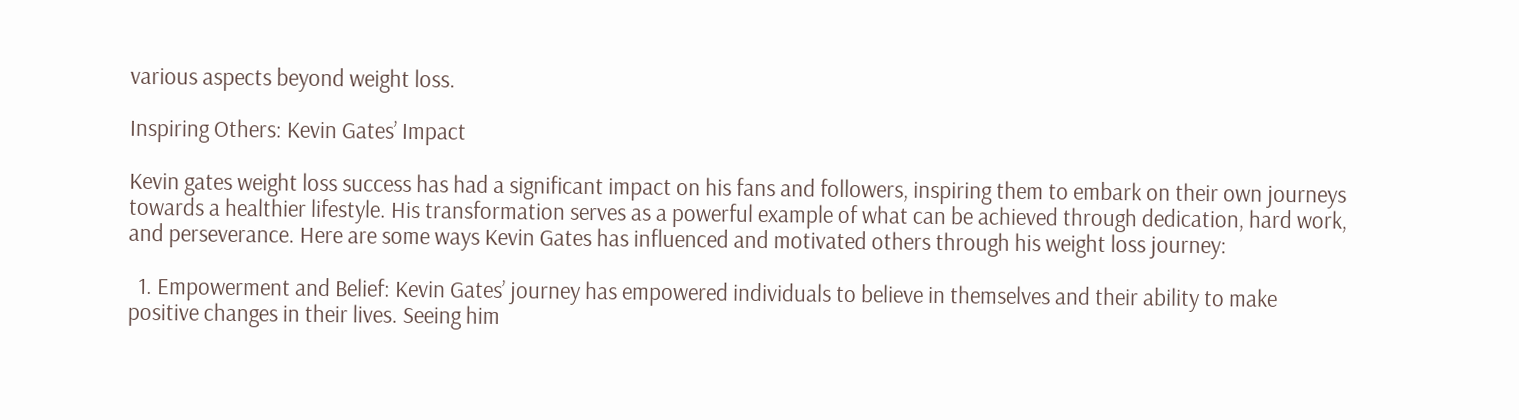various aspects beyond weight loss.

Inspiring Others: Kevin Gates’ Impact

Kevin gates weight loss success has had a significant impact on his fans and followers, inspiring them to embark on their own journeys towards a healthier lifestyle. His transformation serves as a powerful example of what can be achieved through dedication, hard work, and perseverance. Here are some ways Kevin Gates has influenced and motivated others through his weight loss journey:

  1. Empowerment and Belief: Kevin Gates’ journey has empowered individuals to believe in themselves and their ability to make positive changes in their lives. Seeing him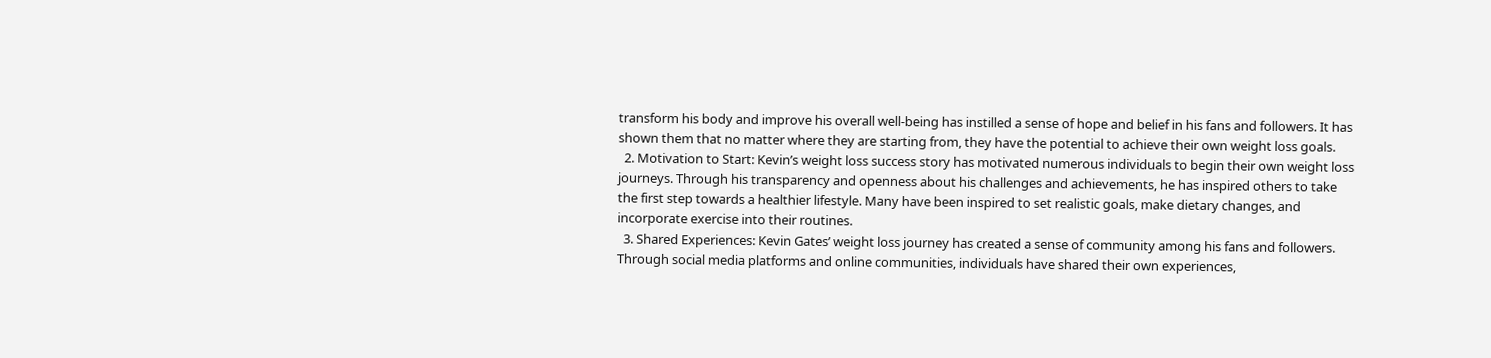transform his body and improve his overall well-being has instilled a sense of hope and belief in his fans and followers. It has shown them that no matter where they are starting from, they have the potential to achieve their own weight loss goals.
  2. Motivation to Start: Kevin’s weight loss success story has motivated numerous individuals to begin their own weight loss journeys. Through his transparency and openness about his challenges and achievements, he has inspired others to take the first step towards a healthier lifestyle. Many have been inspired to set realistic goals, make dietary changes, and incorporate exercise into their routines.
  3. Shared Experiences: Kevin Gates’ weight loss journey has created a sense of community among his fans and followers. Through social media platforms and online communities, individuals have shared their own experiences,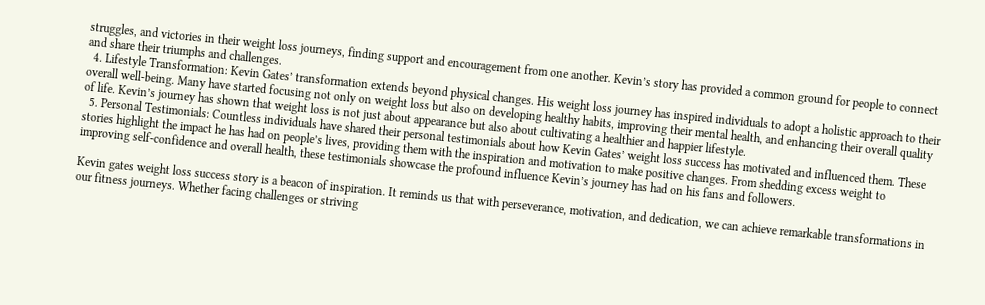struggles, and victories in their weight loss journeys, finding support and encouragement from one another. Kevin’s story has provided a common ground for people to connect and share their triumphs and challenges.
  4. Lifestyle Transformation: Kevin Gates’ transformation extends beyond physical changes. His weight loss journey has inspired individuals to adopt a holistic approach to their overall well-being. Many have started focusing not only on weight loss but also on developing healthy habits, improving their mental health, and enhancing their overall quality of life. Kevin’s journey has shown that weight loss is not just about appearance but also about cultivating a healthier and happier lifestyle.
  5. Personal Testimonials: Countless individuals have shared their personal testimonials about how Kevin Gates’ weight loss success has motivated and influenced them. These stories highlight the impact he has had on people’s lives, providing them with the inspiration and motivation to make positive changes. From shedding excess weight to improving self-confidence and overall health, these testimonials showcase the profound influence Kevin’s journey has had on his fans and followers.

Kevin gates weight loss success story is a beacon of inspiration. It reminds us that with perseverance, motivation, and dedication, we can achieve remarkable transformations in our fitness journeys. Whether facing challenges or striving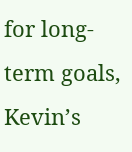for long-term goals, Kevin’s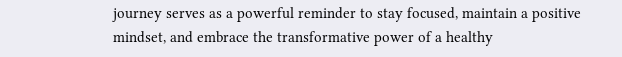journey serves as a powerful reminder to stay focused, maintain a positive mindset, and embrace the transformative power of a healthy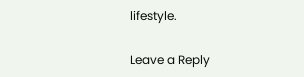lifestyle.

Leave a Reply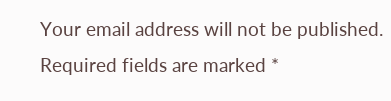Your email address will not be published. Required fields are marked *